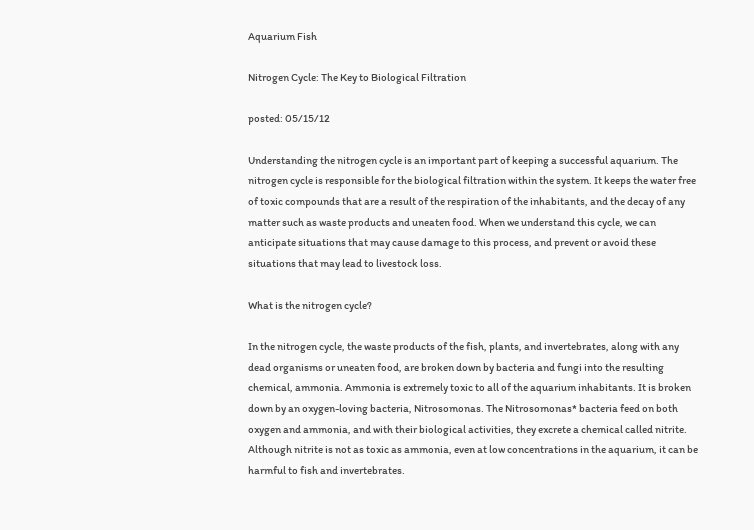Aquarium Fish

Nitrogen Cycle: The Key to Biological Filtration

posted: 05/15/12

Understanding the nitrogen cycle is an important part of keeping a successful aquarium. The nitrogen cycle is responsible for the biological filtration within the system. It keeps the water free of toxic compounds that are a result of the respiration of the inhabitants, and the decay of any matter such as waste products and uneaten food. When we understand this cycle, we can anticipate situations that may cause damage to this process, and prevent or avoid these situations that may lead to livestock loss.

What is the nitrogen cycle?

In the nitrogen cycle, the waste products of the fish, plants, and invertebrates, along with any dead organisms or uneaten food, are broken down by bacteria and fungi into the resulting chemical, ammonia. Ammonia is extremely toxic to all of the aquarium inhabitants. It is broken down by an oxygen-loving bacteria, Nitrosomonas. The Nitrosomonas* bacteria feed on both oxygen and ammonia, and with their biological activities, they excrete a chemical called nitrite. Although nitrite is not as toxic as ammonia, even at low concentrations in the aquarium, it can be harmful to fish and invertebrates.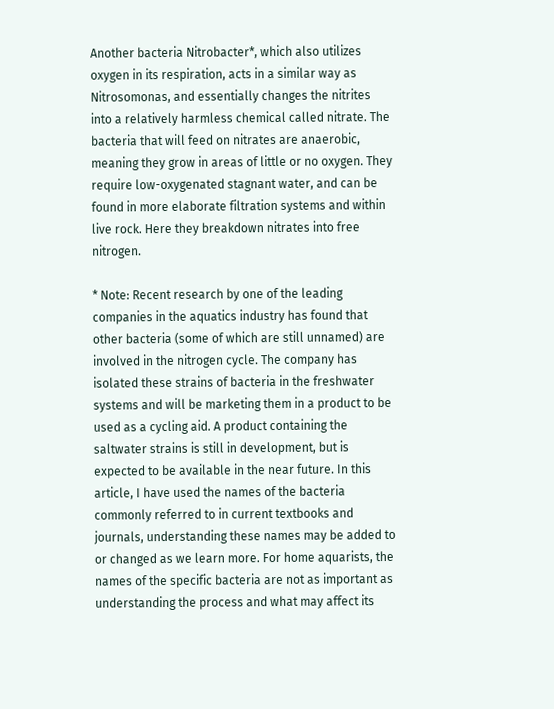Another bacteria Nitrobacter*, which also utilizes oxygen in its respiration, acts in a similar way as Nitrosomonas, and essentially changes the nitrites into a relatively harmless chemical called nitrate. The bacteria that will feed on nitrates are anaerobic, meaning they grow in areas of little or no oxygen. They require low-oxygenated stagnant water, and can be found in more elaborate filtration systems and within live rock. Here they breakdown nitrates into free nitrogen.

* Note: Recent research by one of the leading companies in the aquatics industry has found that other bacteria (some of which are still unnamed) are involved in the nitrogen cycle. The company has isolated these strains of bacteria in the freshwater systems and will be marketing them in a product to be used as a cycling aid. A product containing the saltwater strains is still in development, but is expected to be available in the near future. In this article, I have used the names of the bacteria commonly referred to in current textbooks and journals, understanding these names may be added to or changed as we learn more. For home aquarists, the names of the specific bacteria are not as important as understanding the process and what may affect its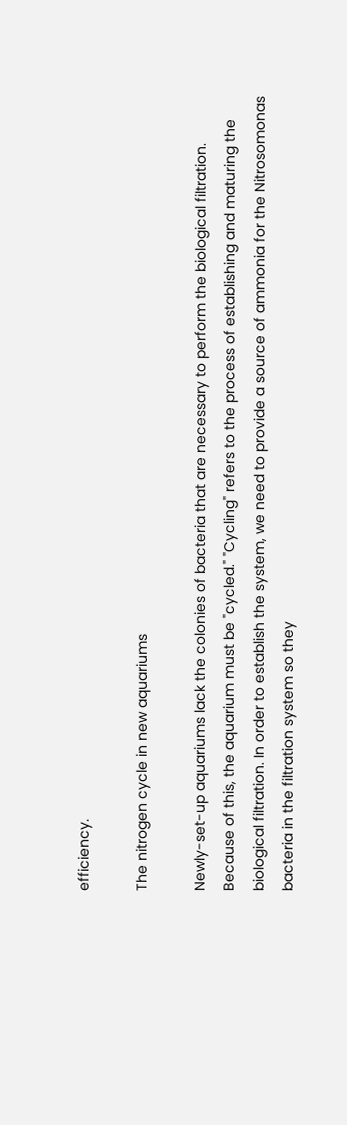efficiency.

The nitrogen cycle in new aquariums

Newly-set-up aquariums lack the colonies of bacteria that are necessary to perform the biological filtration. Because of this, the aquarium must be "cycled." "Cycling" refers to the process of establishing and maturing the biological filtration. In order to establish the system, we need to provide a source of ammonia for the Nitrosomonas bacteria in the filtration system so they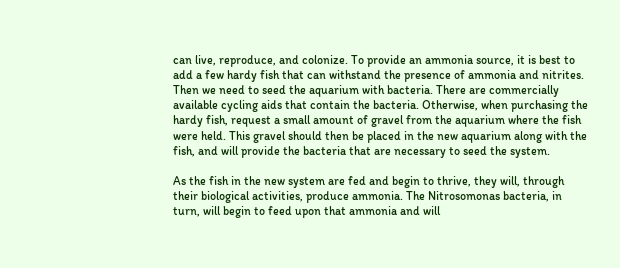can live, reproduce, and colonize. To provide an ammonia source, it is best to add a few hardy fish that can withstand the presence of ammonia and nitrites. Then we need to seed the aquarium with bacteria. There are commercially available cycling aids that contain the bacteria. Otherwise, when purchasing the hardy fish, request a small amount of gravel from the aquarium where the fish were held. This gravel should then be placed in the new aquarium along with the fish, and will provide the bacteria that are necessary to seed the system.

As the fish in the new system are fed and begin to thrive, they will, through their biological activities, produce ammonia. The Nitrosomonas bacteria, in turn, will begin to feed upon that ammonia and will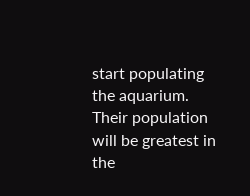start populating the aquarium. Their population will be greatest in the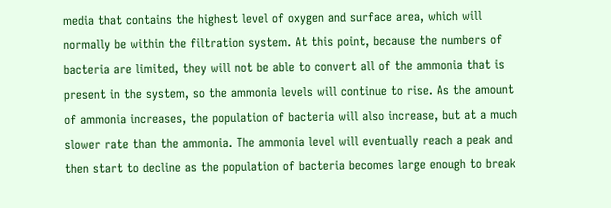media that contains the highest level of oxygen and surface area, which will normally be within the filtration system. At this point, because the numbers of bacteria are limited, they will not be able to convert all of the ammonia that is present in the system, so the ammonia levels will continue to rise. As the amount of ammonia increases, the population of bacteria will also increase, but at a much slower rate than the ammonia. The ammonia level will eventually reach a peak and then start to decline as the population of bacteria becomes large enough to break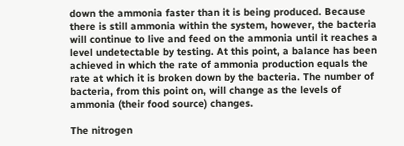down the ammonia faster than it is being produced. Because there is still ammonia within the system, however, the bacteria will continue to live and feed on the ammonia until it reaches a level undetectable by testing. At this point, a balance has been achieved in which the rate of ammonia production equals the rate at which it is broken down by the bacteria. The number of bacteria, from this point on, will change as the levels of ammonia (their food source) changes.

The nitrogen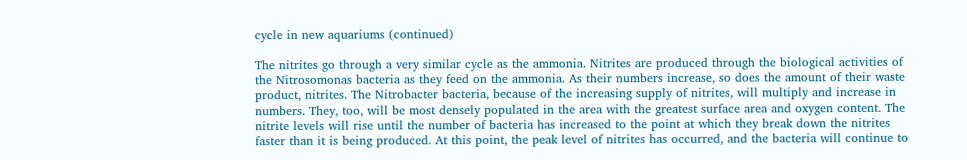cycle in new aquariums (continued)

The nitrites go through a very similar cycle as the ammonia. Nitrites are produced through the biological activities of the Nitrosomonas bacteria as they feed on the ammonia. As their numbers increase, so does the amount of their waste product, nitrites. The Nitrobacter bacteria, because of the increasing supply of nitrites, will multiply and increase in numbers. They, too, will be most densely populated in the area with the greatest surface area and oxygen content. The nitrite levels will rise until the number of bacteria has increased to the point at which they break down the nitrites faster than it is being produced. At this point, the peak level of nitrites has occurred, and the bacteria will continue to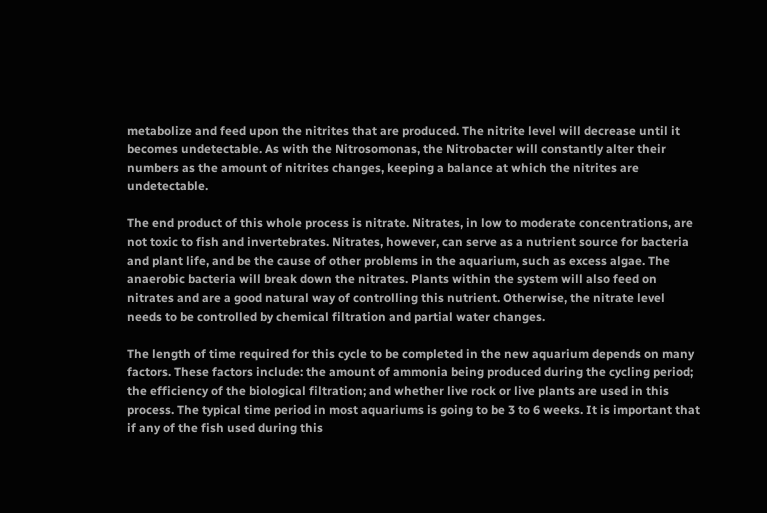metabolize and feed upon the nitrites that are produced. The nitrite level will decrease until it becomes undetectable. As with the Nitrosomonas, the Nitrobacter will constantly alter their numbers as the amount of nitrites changes, keeping a balance at which the nitrites are undetectable.

The end product of this whole process is nitrate. Nitrates, in low to moderate concentrations, are not toxic to fish and invertebrates. Nitrates, however, can serve as a nutrient source for bacteria and plant life, and be the cause of other problems in the aquarium, such as excess algae. The anaerobic bacteria will break down the nitrates. Plants within the system will also feed on nitrates and are a good natural way of controlling this nutrient. Otherwise, the nitrate level needs to be controlled by chemical filtration and partial water changes.

The length of time required for this cycle to be completed in the new aquarium depends on many factors. These factors include: the amount of ammonia being produced during the cycling period; the efficiency of the biological filtration; and whether live rock or live plants are used in this process. The typical time period in most aquariums is going to be 3 to 6 weeks. It is important that if any of the fish used during this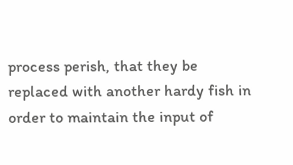process perish, that they be replaced with another hardy fish in order to maintain the input of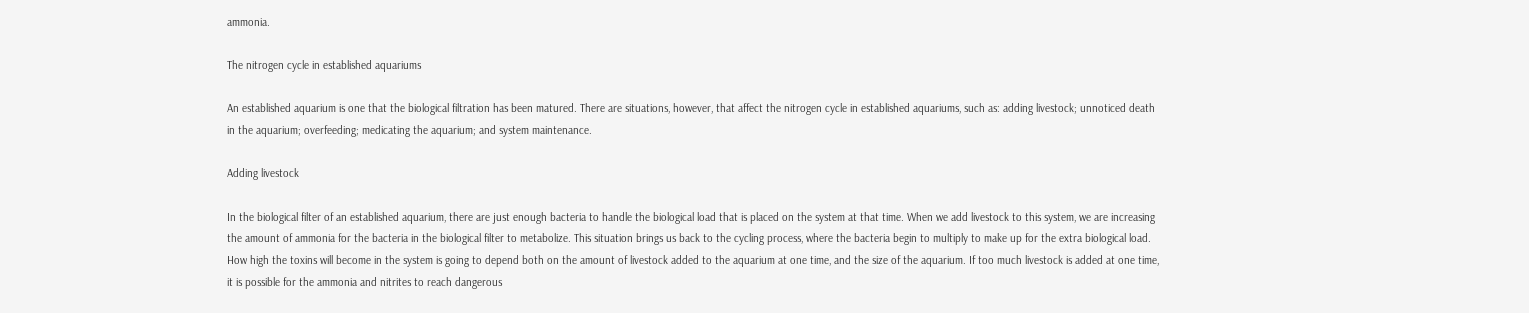ammonia.

The nitrogen cycle in established aquariums

An established aquarium is one that the biological filtration has been matured. There are situations, however, that affect the nitrogen cycle in established aquariums, such as: adding livestock; unnoticed death in the aquarium; overfeeding; medicating the aquarium; and system maintenance.

Adding livestock

In the biological filter of an established aquarium, there are just enough bacteria to handle the biological load that is placed on the system at that time. When we add livestock to this system, we are increasing the amount of ammonia for the bacteria in the biological filter to metabolize. This situation brings us back to the cycling process, where the bacteria begin to multiply to make up for the extra biological load. How high the toxins will become in the system is going to depend both on the amount of livestock added to the aquarium at one time, and the size of the aquarium. If too much livestock is added at one time, it is possible for the ammonia and nitrites to reach dangerous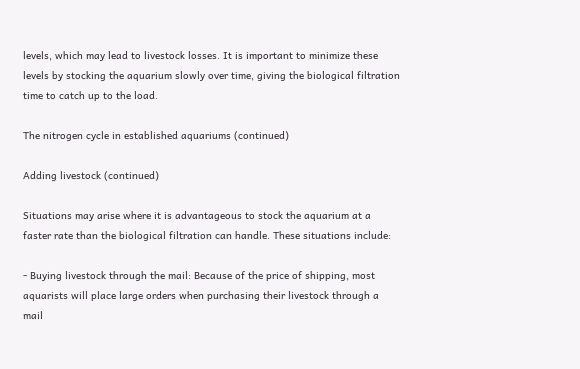levels, which may lead to livestock losses. It is important to minimize these levels by stocking the aquarium slowly over time, giving the biological filtration time to catch up to the load.

The nitrogen cycle in established aquariums (continued)

Adding livestock (continued)

Situations may arise where it is advantageous to stock the aquarium at a faster rate than the biological filtration can handle. These situations include:

- Buying livestock through the mail: Because of the price of shipping, most aquarists will place large orders when purchasing their livestock through a mail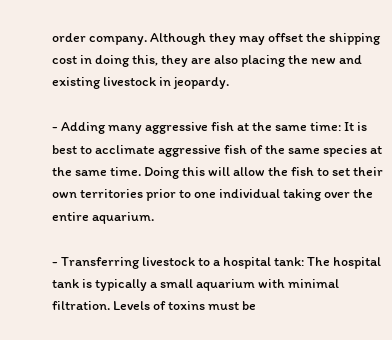order company. Although they may offset the shipping cost in doing this, they are also placing the new and existing livestock in jeopardy.

- Adding many aggressive fish at the same time: It is best to acclimate aggressive fish of the same species at the same time. Doing this will allow the fish to set their own territories prior to one individual taking over the entire aquarium.

- Transferring livestock to a hospital tank: The hospital tank is typically a small aquarium with minimal filtration. Levels of toxins must be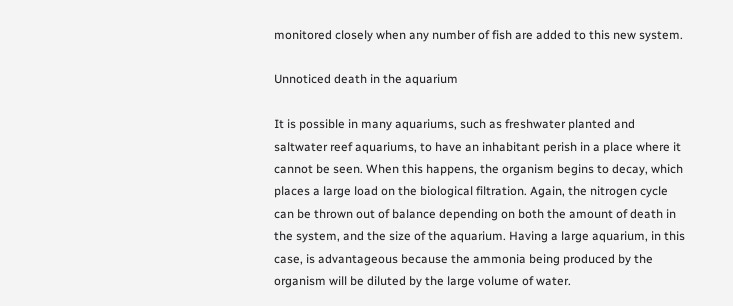monitored closely when any number of fish are added to this new system.

Unnoticed death in the aquarium

It is possible in many aquariums, such as freshwater planted and saltwater reef aquariums, to have an inhabitant perish in a place where it cannot be seen. When this happens, the organism begins to decay, which places a large load on the biological filtration. Again, the nitrogen cycle can be thrown out of balance depending on both the amount of death in the system, and the size of the aquarium. Having a large aquarium, in this case, is advantageous because the ammonia being produced by the organism will be diluted by the large volume of water.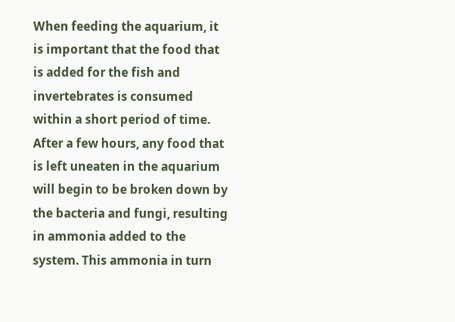When feeding the aquarium, it is important that the food that is added for the fish and invertebrates is consumed within a short period of time. After a few hours, any food that is left uneaten in the aquarium will begin to be broken down by the bacteria and fungi, resulting in ammonia added to the system. This ammonia in turn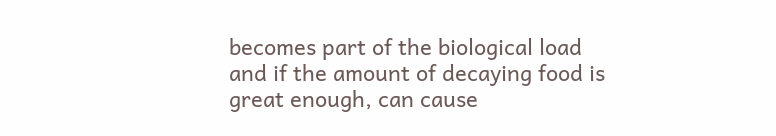becomes part of the biological load and if the amount of decaying food is great enough, can cause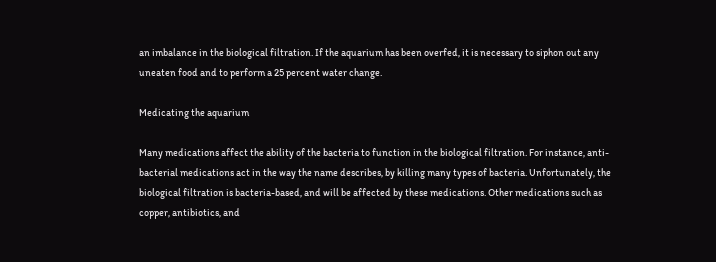an imbalance in the biological filtration. If the aquarium has been overfed, it is necessary to siphon out any uneaten food and to perform a 25 percent water change.

Medicating the aquarium

Many medications affect the ability of the bacteria to function in the biological filtration. For instance, anti-bacterial medications act in the way the name describes, by killing many types of bacteria. Unfortunately, the biological filtration is bacteria-based, and will be affected by these medications. Other medications such as copper, antibiotics, and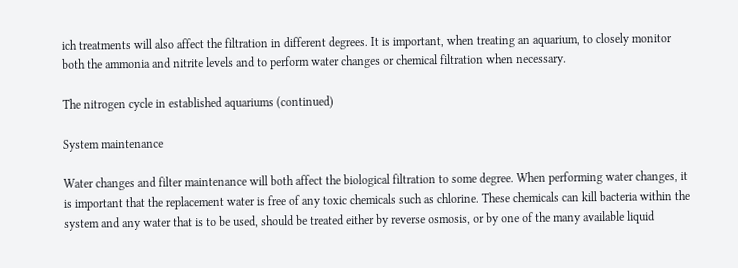ich treatments will also affect the filtration in different degrees. It is important, when treating an aquarium, to closely monitor both the ammonia and nitrite levels and to perform water changes or chemical filtration when necessary.

The nitrogen cycle in established aquariums (continued)

System maintenance

Water changes and filter maintenance will both affect the biological filtration to some degree. When performing water changes, it is important that the replacement water is free of any toxic chemicals such as chlorine. These chemicals can kill bacteria within the system and any water that is to be used, should be treated either by reverse osmosis, or by one of the many available liquid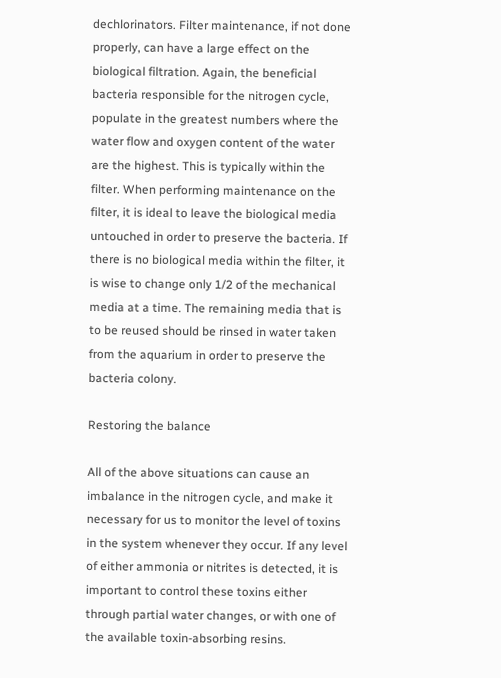dechlorinators. Filter maintenance, if not done properly, can have a large effect on the biological filtration. Again, the beneficial bacteria responsible for the nitrogen cycle, populate in the greatest numbers where the water flow and oxygen content of the water are the highest. This is typically within the filter. When performing maintenance on the filter, it is ideal to leave the biological media untouched in order to preserve the bacteria. If there is no biological media within the filter, it is wise to change only 1/2 of the mechanical media at a time. The remaining media that is to be reused should be rinsed in water taken from the aquarium in order to preserve the bacteria colony.

Restoring the balance

All of the above situations can cause an imbalance in the nitrogen cycle, and make it necessary for us to monitor the level of toxins in the system whenever they occur. If any level of either ammonia or nitrites is detected, it is important to control these toxins either through partial water changes, or with one of the available toxin-absorbing resins.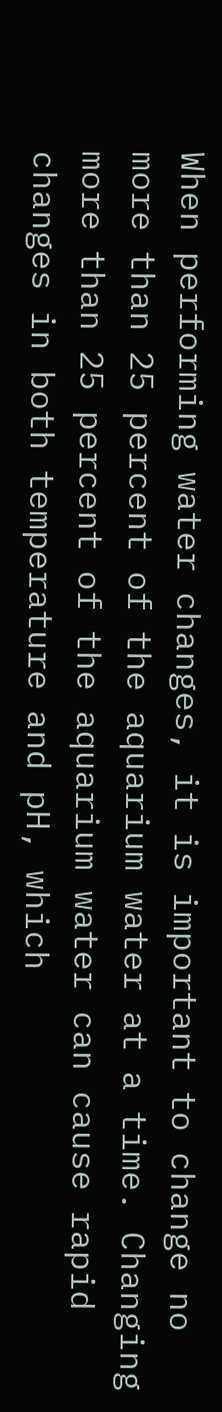When performing water changes, it is important to change no more than 25 percent of the aquarium water at a time. Changing more than 25 percent of the aquarium water can cause rapid changes in both temperature and pH, which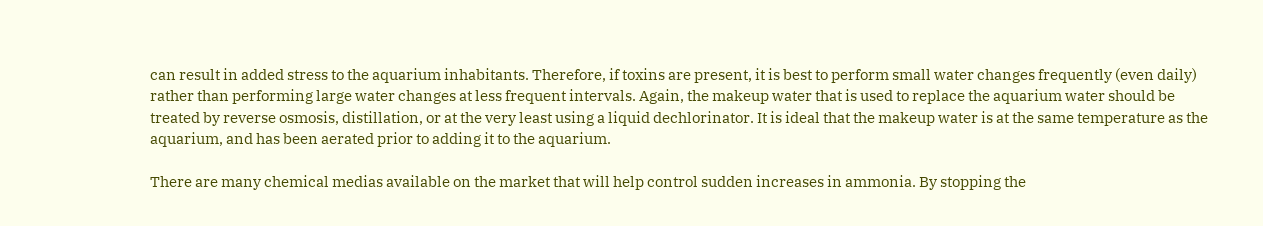can result in added stress to the aquarium inhabitants. Therefore, if toxins are present, it is best to perform small water changes frequently (even daily) rather than performing large water changes at less frequent intervals. Again, the makeup water that is used to replace the aquarium water should be treated by reverse osmosis, distillation, or at the very least using a liquid dechlorinator. It is ideal that the makeup water is at the same temperature as the aquarium, and has been aerated prior to adding it to the aquarium.

There are many chemical medias available on the market that will help control sudden increases in ammonia. By stopping the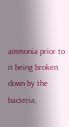ammonia prior to it being broken down by the bacteria,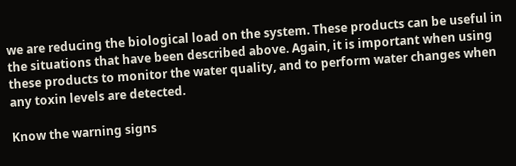we are reducing the biological load on the system. These products can be useful in the situations that have been described above. Again, it is important when using these products to monitor the water quality, and to perform water changes when any toxin levels are detected.

Know the warning signs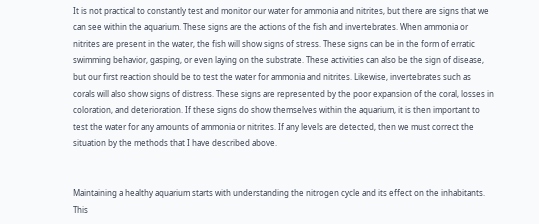It is not practical to constantly test and monitor our water for ammonia and nitrites, but there are signs that we can see within the aquarium. These signs are the actions of the fish and invertebrates. When ammonia or nitrites are present in the water, the fish will show signs of stress. These signs can be in the form of erratic swimming behavior, gasping, or even laying on the substrate. These activities can also be the sign of disease, but our first reaction should be to test the water for ammonia and nitrites. Likewise, invertebrates such as corals will also show signs of distress. These signs are represented by the poor expansion of the coral, losses in coloration, and deterioration. If these signs do show themselves within the aquarium, it is then important to test the water for any amounts of ammonia or nitrites. If any levels are detected, then we must correct the situation by the methods that I have described above.


Maintaining a healthy aquarium starts with understanding the nitrogen cycle and its effect on the inhabitants. This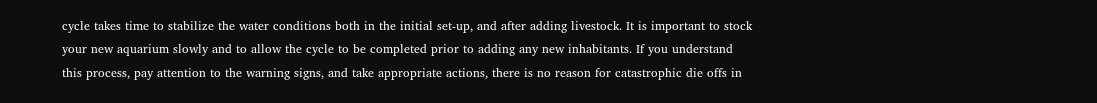cycle takes time to stabilize the water conditions both in the initial set-up, and after adding livestock. It is important to stock your new aquarium slowly and to allow the cycle to be completed prior to adding any new inhabitants. If you understand this process, pay attention to the warning signs, and take appropriate actions, there is no reason for catastrophic die offs in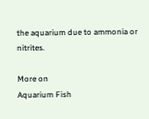the aquarium due to ammonia or nitrites.

More on
Aquarium Fish